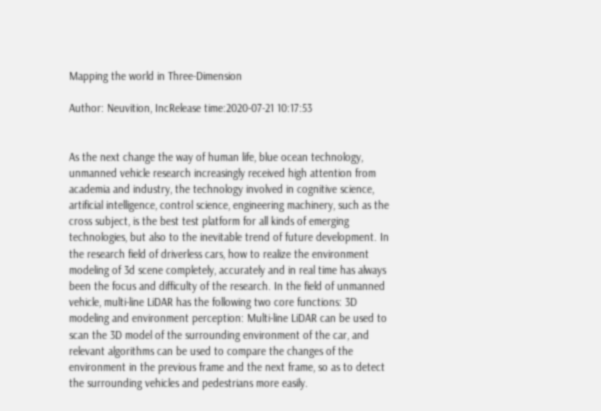Mapping the world in Three-Dimension

Author: Neuvition, IncRelease time:2020-07-21 10:17:53


As the next change the way of human life, blue ocean technology, unmanned vehicle research increasingly received high attention from academia and industry, the technology involved in cognitive science, artificial intelligence, control science, engineering machinery, such as the cross subject, is the best test platform for all kinds of emerging technologies, but also to the inevitable trend of future development. In the research field of driverless cars, how to realize the environment modeling of 3d scene completely, accurately and in real time has always been the focus and difficulty of the research. In the field of unmanned vehicle, multi-line LiDAR has the following two core functions: 3D modeling and environment perception: Multi-line LiDAR can be used to scan the 3D model of the surrounding environment of the car, and relevant algorithms can be used to compare the changes of the environment in the previous frame and the next frame, so as to detect the surrounding vehicles and pedestrians more easily.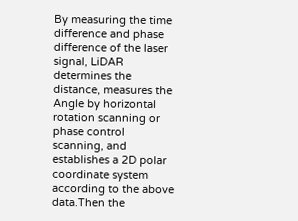By measuring the time difference and phase difference of the laser signal, LiDAR determines the distance, measures the Angle by horizontal rotation scanning or phase control scanning, and establishes a 2D polar coordinate system according to the above data.Then the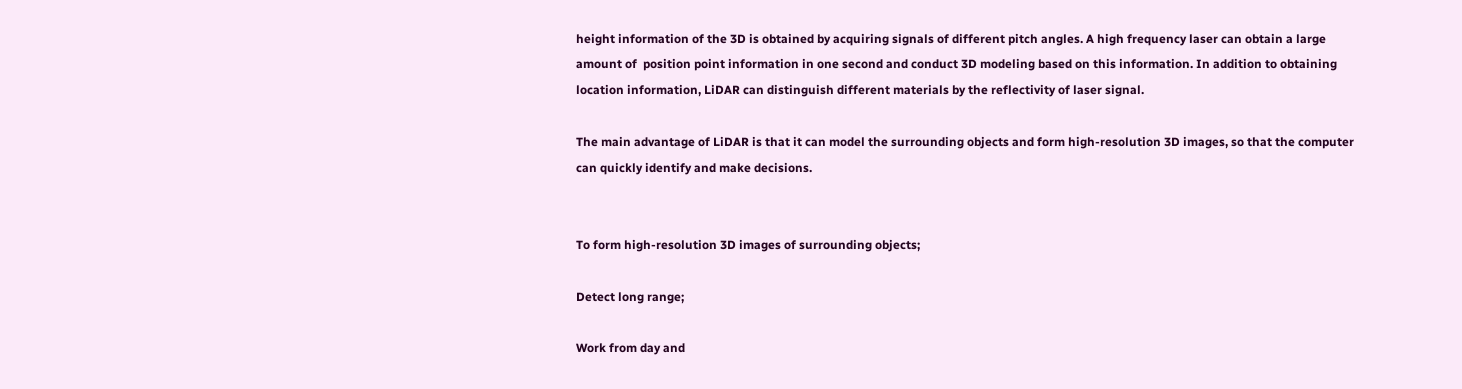height information of the 3D is obtained by acquiring signals of different pitch angles. A high frequency laser can obtain a large amount of  position point information in one second and conduct 3D modeling based on this information. In addition to obtaining location information, LiDAR can distinguish different materials by the reflectivity of laser signal.

The main advantage of LiDAR is that it can model the surrounding objects and form high-resolution 3D images, so that the computer can quickly identify and make decisions.


To form high-resolution 3D images of surrounding objects;

Detect long range;

Work from day and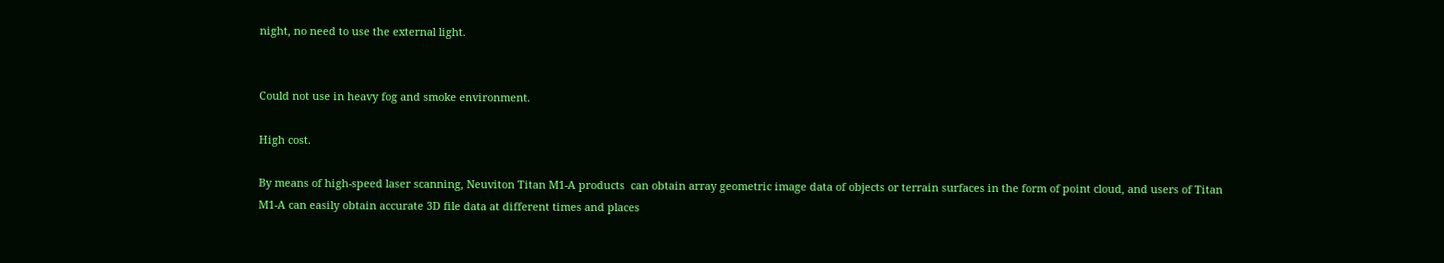night, no need to use the external light.


Could not use in heavy fog and smoke environment.

High cost.

By means of high-speed laser scanning, Neuviton Titan M1-A products  can obtain array geometric image data of objects or terrain surfaces in the form of point cloud, and users of Titan M1-A can easily obtain accurate 3D file data at different times and places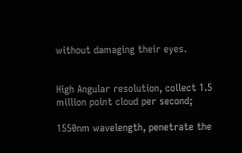without damaging their eyes.


High Angular resolution, collect 1.5 million point cloud per second;

1550nm wavelength, penetrate the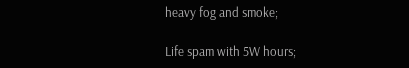heavy fog and smoke;

Life spam with 5W hours;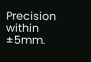Precision within ±5mm.